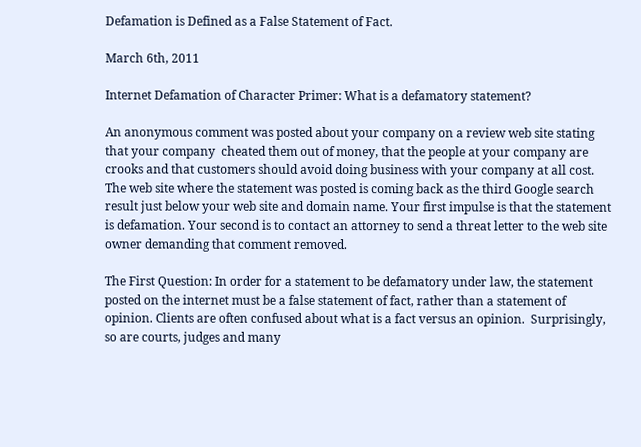Defamation is Defined as a False Statement of Fact.

March 6th, 2011

Internet Defamation of Character Primer: What is a defamatory statement?

An anonymous comment was posted about your company on a review web site stating that your company  cheated them out of money, that the people at your company are crooks and that customers should avoid doing business with your company at all cost.  The web site where the statement was posted is coming back as the third Google search result just below your web site and domain name. Your first impulse is that the statement is defamation. Your second is to contact an attorney to send a threat letter to the web site owner demanding that comment removed.

The First Question: In order for a statement to be defamatory under law, the statement posted on the internet must be a false statement of fact, rather than a statement of opinion. Clients are often confused about what is a fact versus an opinion.  Surprisingly, so are courts, judges and many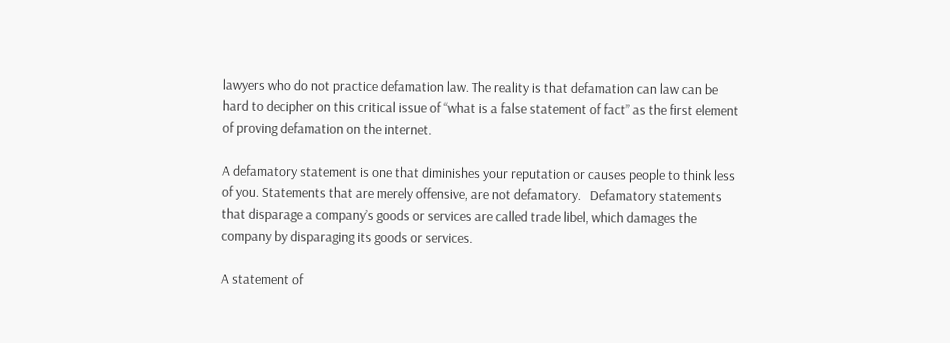lawyers who do not practice defamation law. The reality is that defamation can law can be hard to decipher on this critical issue of “what is a false statement of fact” as the first element of proving defamation on the internet.

A defamatory statement is one that diminishes your reputation or causes people to think less of you. Statements that are merely offensive, are not defamatory.   Defamatory statements that disparage a company’s goods or services are called trade libel, which damages the company by disparaging its goods or services.

A statement of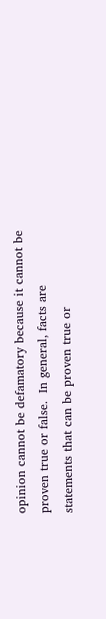opinion cannot be defamatory because it cannot be proven true or false.  In general, facts are statements that can be proven true or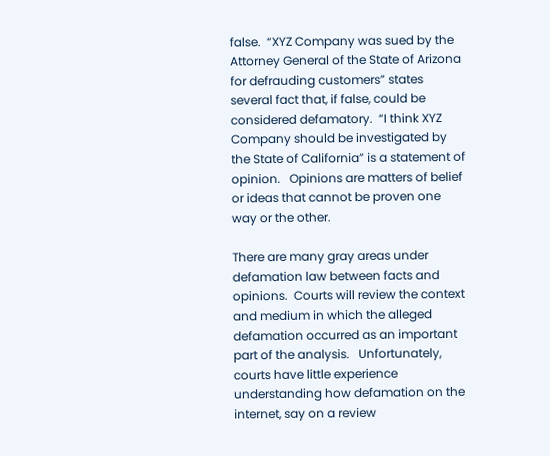false.  “XYZ Company was sued by the Attorney General of the State of Arizona for defrauding customers” states several fact that, if false, could be considered defamatory.  “I think XYZ Company should be investigated by the State of California” is a statement of opinion.   Opinions are matters of belief or ideas that cannot be proven one way or the other.

There are many gray areas under defamation law between facts and opinions.  Courts will review the context and medium in which the alleged defamation occurred as an important part of the analysis.   Unfortunately, courts have little experience understanding how defamation on the internet, say on a review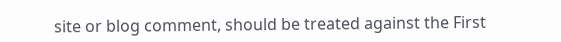site or blog comment, should be treated against the First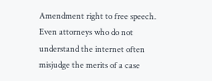Amendment right to free speech. Even attorneys who do not understand the internet often misjudge the merits of a case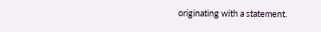originating with a statement.